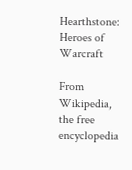Hearthstone: Heroes of Warcraft

From Wikipedia, the free encyclopedia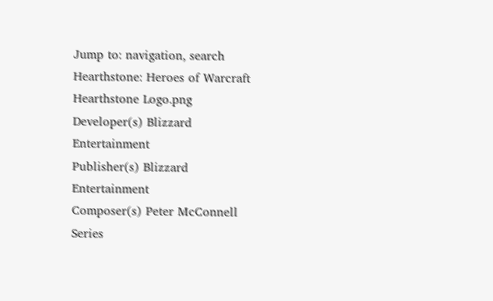Jump to: navigation, search
Hearthstone: Heroes of Warcraft
Hearthstone Logo.png
Developer(s) Blizzard Entertainment
Publisher(s) Blizzard Entertainment
Composer(s) Peter McConnell
Series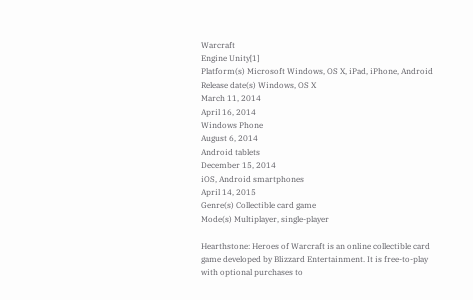Warcraft
Engine Unity[1]
Platform(s) Microsoft Windows, OS X, iPad, iPhone, Android
Release date(s) Windows, OS X
March 11, 2014
April 16, 2014
Windows Phone
August 6, 2014
Android tablets
December 15, 2014
iOS, Android smartphones
April 14, 2015
Genre(s) Collectible card game
Mode(s) Multiplayer, single-player

Hearthstone: Heroes of Warcraft is an online collectible card game developed by Blizzard Entertainment. It is free-to-play with optional purchases to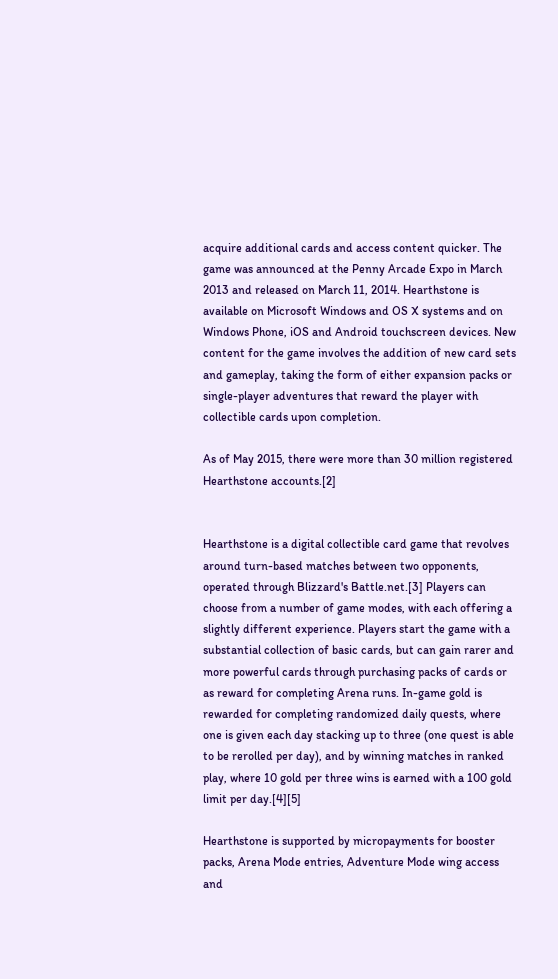acquire additional cards and access content quicker. The game was announced at the Penny Arcade Expo in March 2013 and released on March 11, 2014. Hearthstone is available on Microsoft Windows and OS X systems and on Windows Phone, iOS and Android touchscreen devices. New content for the game involves the addition of new card sets and gameplay, taking the form of either expansion packs or single-player adventures that reward the player with collectible cards upon completion.

As of May 2015, there were more than 30 million registered Hearthstone accounts.[2]


Hearthstone is a digital collectible card game that revolves around turn-based matches between two opponents, operated through Blizzard's Battle.net.[3] Players can choose from a number of game modes, with each offering a slightly different experience. Players start the game with a substantial collection of basic cards, but can gain rarer and more powerful cards through purchasing packs of cards or as reward for completing Arena runs. In-game gold is rewarded for completing randomized daily quests, where one is given each day stacking up to three (one quest is able to be rerolled per day), and by winning matches in ranked play, where 10 gold per three wins is earned with a 100 gold limit per day.[4][5]

Hearthstone is supported by micropayments for booster packs, Arena Mode entries, Adventure Mode wing access and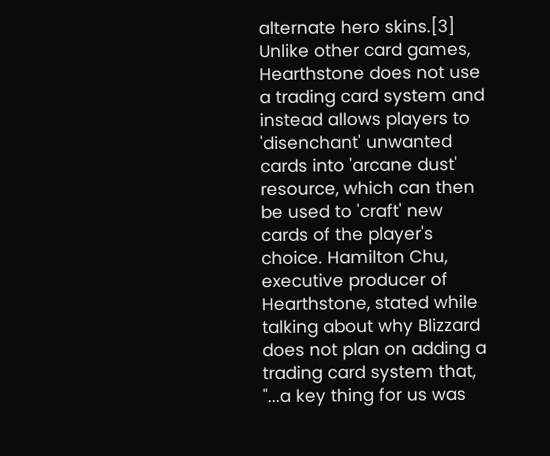alternate hero skins.[3] Unlike other card games, Hearthstone does not use a trading card system and instead allows players to 'disenchant' unwanted cards into 'arcane dust' resource, which can then be used to 'craft' new cards of the player's choice. Hamilton Chu, executive producer of Hearthstone, stated while talking about why Blizzard does not plan on adding a trading card system that, "...a key thing for us was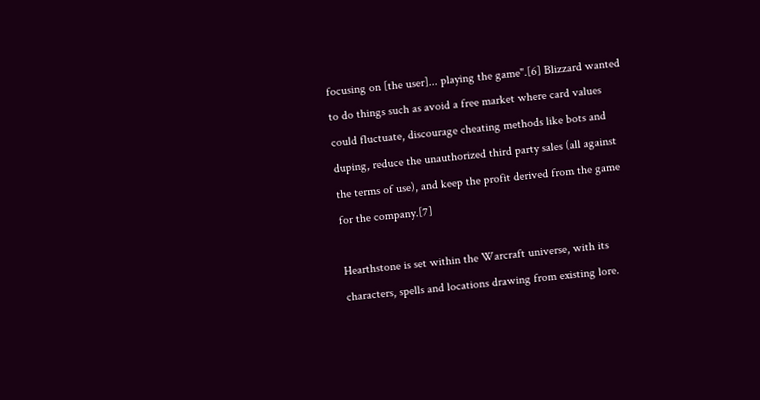focusing on [the user]... playing the game".[6] Blizzard wanted to do things such as avoid a free market where card values could fluctuate, discourage cheating methods like bots and duping, reduce the unauthorized third party sales (all against the terms of use), and keep the profit derived from the game for the company.[7]

Hearthstone is set within the Warcraft universe, with its characters, spells and locations drawing from existing lore.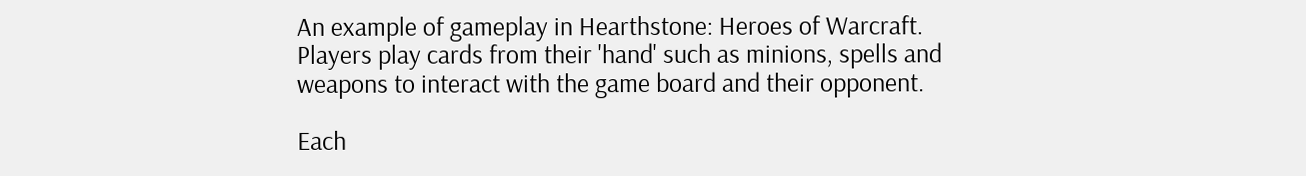An example of gameplay in Hearthstone: Heroes of Warcraft. Players play cards from their 'hand' such as minions, spells and weapons to interact with the game board and their opponent.

Each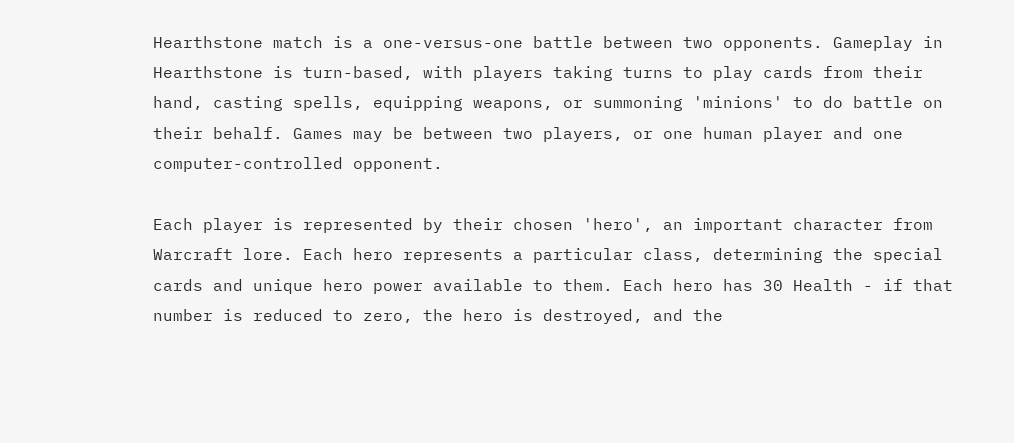Hearthstone match is a one-versus-one battle between two opponents. Gameplay in Hearthstone is turn-based, with players taking turns to play cards from their hand, casting spells, equipping weapons, or summoning 'minions' to do battle on their behalf. Games may be between two players, or one human player and one computer-controlled opponent.

Each player is represented by their chosen 'hero', an important character from Warcraft lore. Each hero represents a particular class, determining the special cards and unique hero power available to them. Each hero has 30 Health - if that number is reduced to zero, the hero is destroyed, and the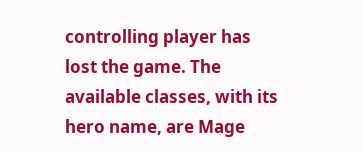controlling player has lost the game. The available classes, with its hero name, are Mage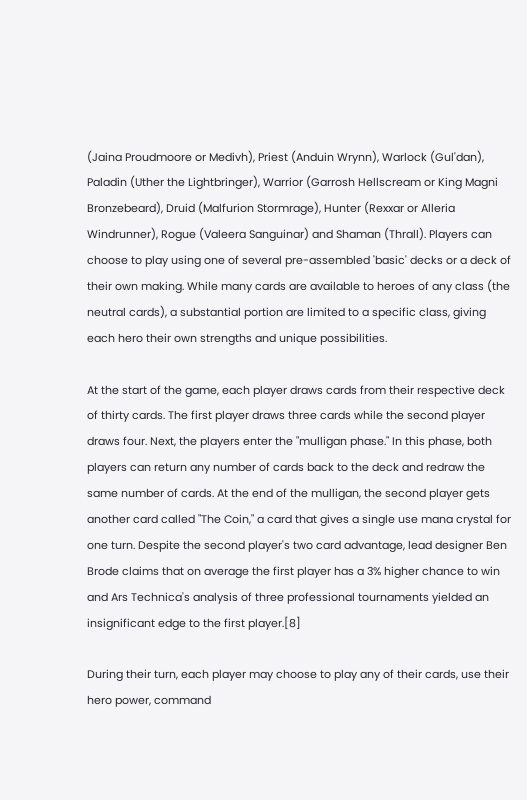(Jaina Proudmoore or Medivh), Priest (Anduin Wrynn), Warlock (Gul'dan), Paladin (Uther the Lightbringer), Warrior (Garrosh Hellscream or King Magni Bronzebeard), Druid (Malfurion Stormrage), Hunter (Rexxar or Alleria Windrunner), Rogue (Valeera Sanguinar) and Shaman (Thrall). Players can choose to play using one of several pre-assembled 'basic' decks or a deck of their own making. While many cards are available to heroes of any class (the neutral cards), a substantial portion are limited to a specific class, giving each hero their own strengths and unique possibilities.

At the start of the game, each player draws cards from their respective deck of thirty cards. The first player draws three cards while the second player draws four. Next, the players enter the "mulligan phase." In this phase, both players can return any number of cards back to the deck and redraw the same number of cards. At the end of the mulligan, the second player gets another card called "The Coin," a card that gives a single use mana crystal for one turn. Despite the second player's two card advantage, lead designer Ben Brode claims that on average the first player has a 3% higher chance to win and Ars Technica's analysis of three professional tournaments yielded an insignificant edge to the first player.[8]

During their turn, each player may choose to play any of their cards, use their hero power, command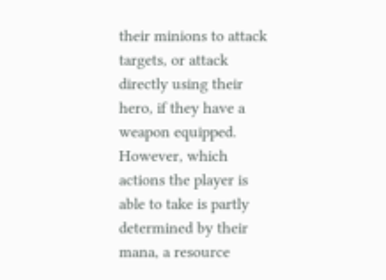their minions to attack targets, or attack directly using their hero, if they have a weapon equipped. However, which actions the player is able to take is partly determined by their mana, a resource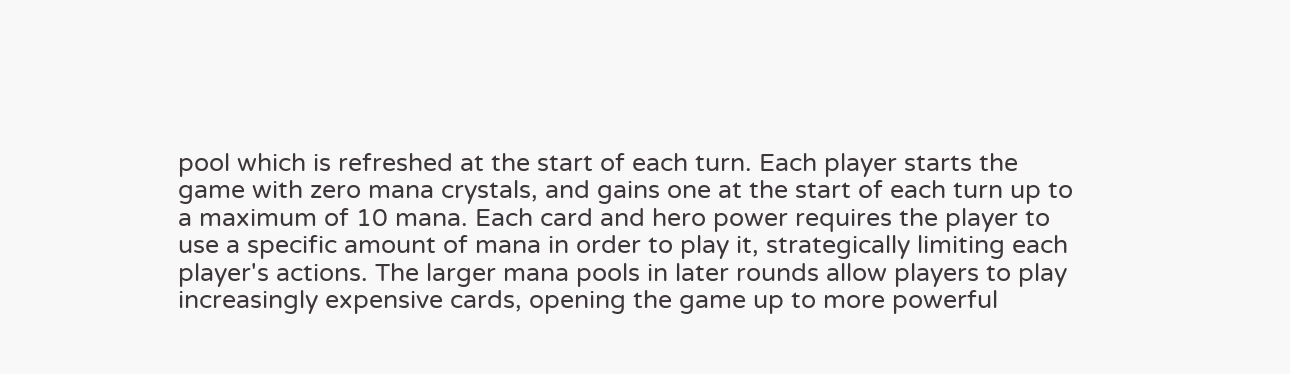pool which is refreshed at the start of each turn. Each player starts the game with zero mana crystals, and gains one at the start of each turn up to a maximum of 10 mana. Each card and hero power requires the player to use a specific amount of mana in order to play it, strategically limiting each player's actions. The larger mana pools in later rounds allow players to play increasingly expensive cards, opening the game up to more powerful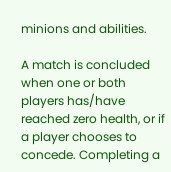minions and abilities.

A match is concluded when one or both players has/have reached zero health, or if a player chooses to concede. Completing a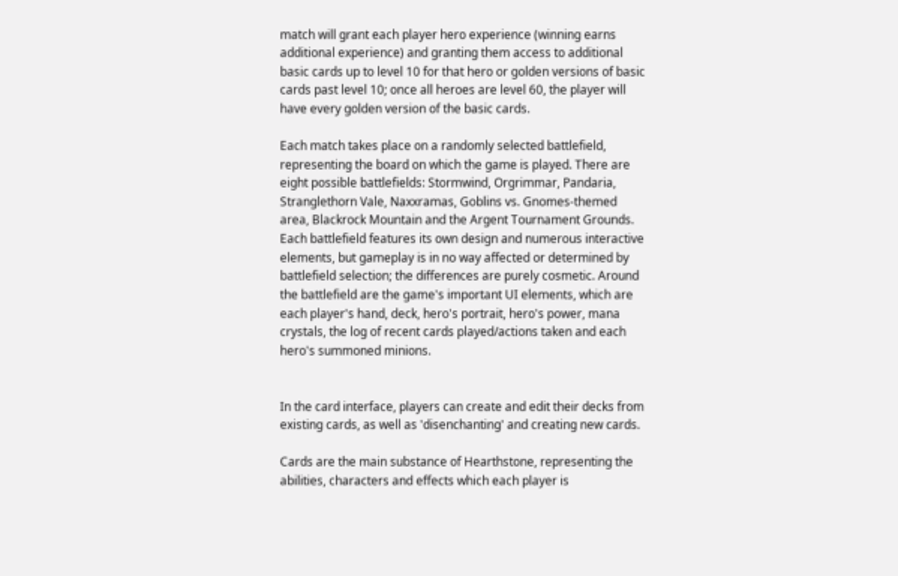match will grant each player hero experience (winning earns additional experience) and granting them access to additional basic cards up to level 10 for that hero or golden versions of basic cards past level 10; once all heroes are level 60, the player will have every golden version of the basic cards.

Each match takes place on a randomly selected battlefield, representing the board on which the game is played. There are eight possible battlefields: Stormwind, Orgrimmar, Pandaria, Stranglethorn Vale, Naxxramas, Goblins vs. Gnomes-themed area, Blackrock Mountain and the Argent Tournament Grounds. Each battlefield features its own design and numerous interactive elements, but gameplay is in no way affected or determined by battlefield selection; the differences are purely cosmetic. Around the battlefield are the game's important UI elements, which are each player's hand, deck, hero's portrait, hero's power, mana crystals, the log of recent cards played/actions taken and each hero's summoned minions.


In the card interface, players can create and edit their decks from existing cards, as well as 'disenchanting' and creating new cards.

Cards are the main substance of Hearthstone, representing the abilities, characters and effects which each player is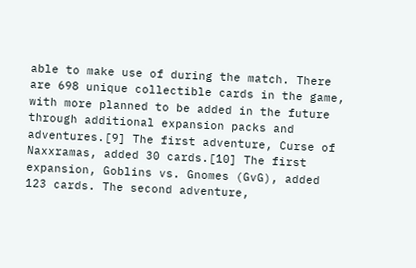able to make use of during the match. There are 698 unique collectible cards in the game, with more planned to be added in the future through additional expansion packs and adventures.[9] The first adventure, Curse of Naxxramas, added 30 cards.[10] The first expansion, Goblins vs. Gnomes (GvG), added 123 cards. The second adventure,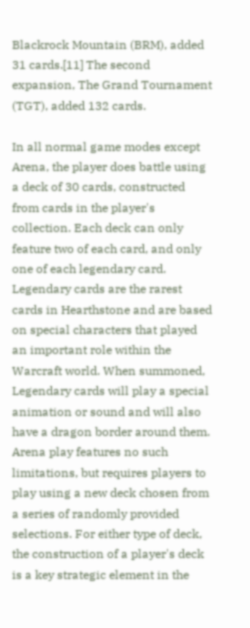Blackrock Mountain (BRM), added 31 cards.[11] The second expansion, The Grand Tournament (TGT), added 132 cards.

In all normal game modes except Arena, the player does battle using a deck of 30 cards, constructed from cards in the player's collection. Each deck can only feature two of each card, and only one of each legendary card. Legendary cards are the rarest cards in Hearthstone and are based on special characters that played an important role within the Warcraft world. When summoned, Legendary cards will play a special animation or sound and will also have a dragon border around them. Arena play features no such limitations, but requires players to play using a new deck chosen from a series of randomly provided selections. For either type of deck, the construction of a player's deck is a key strategic element in the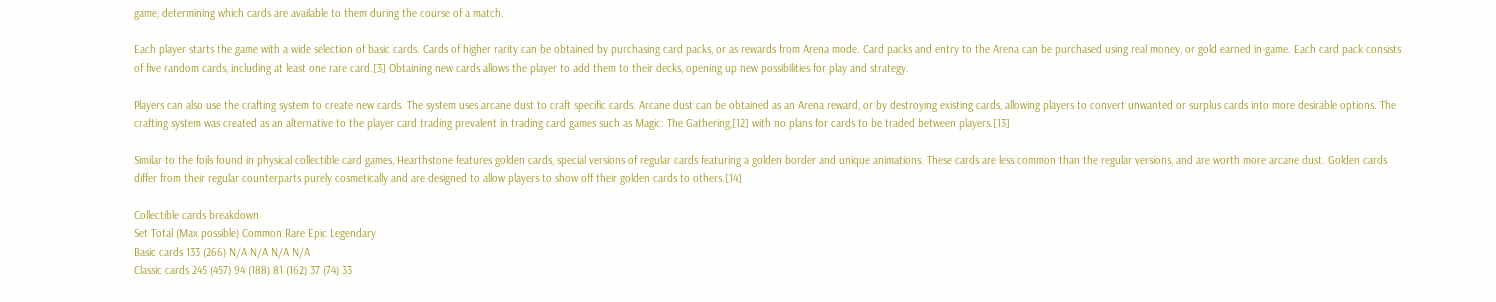game, determining which cards are available to them during the course of a match.

Each player starts the game with a wide selection of basic cards. Cards of higher rarity can be obtained by purchasing card packs, or as rewards from Arena mode. Card packs and entry to the Arena can be purchased using real money, or gold earned in-game. Each card pack consists of five random cards, including at least one rare card.[3] Obtaining new cards allows the player to add them to their decks, opening up new possibilities for play and strategy.

Players can also use the crafting system to create new cards. The system uses arcane dust to craft specific cards. Arcane dust can be obtained as an Arena reward, or by destroying existing cards, allowing players to convert unwanted or surplus cards into more desirable options. The crafting system was created as an alternative to the player card trading prevalent in trading card games such as Magic: The Gathering,[12] with no plans for cards to be traded between players.[13]

Similar to the foils found in physical collectible card games, Hearthstone features golden cards, special versions of regular cards featuring a golden border and unique animations. These cards are less common than the regular versions, and are worth more arcane dust. Golden cards differ from their regular counterparts purely cosmetically and are designed to allow players to show off their golden cards to others.[14]

Collectible cards breakdown
Set Total (Max possible) Common Rare Epic Legendary
Basic cards 133 (266) N/A N/A N/A N/A
Classic cards 245 (457) 94 (188) 81 (162) 37 (74) 33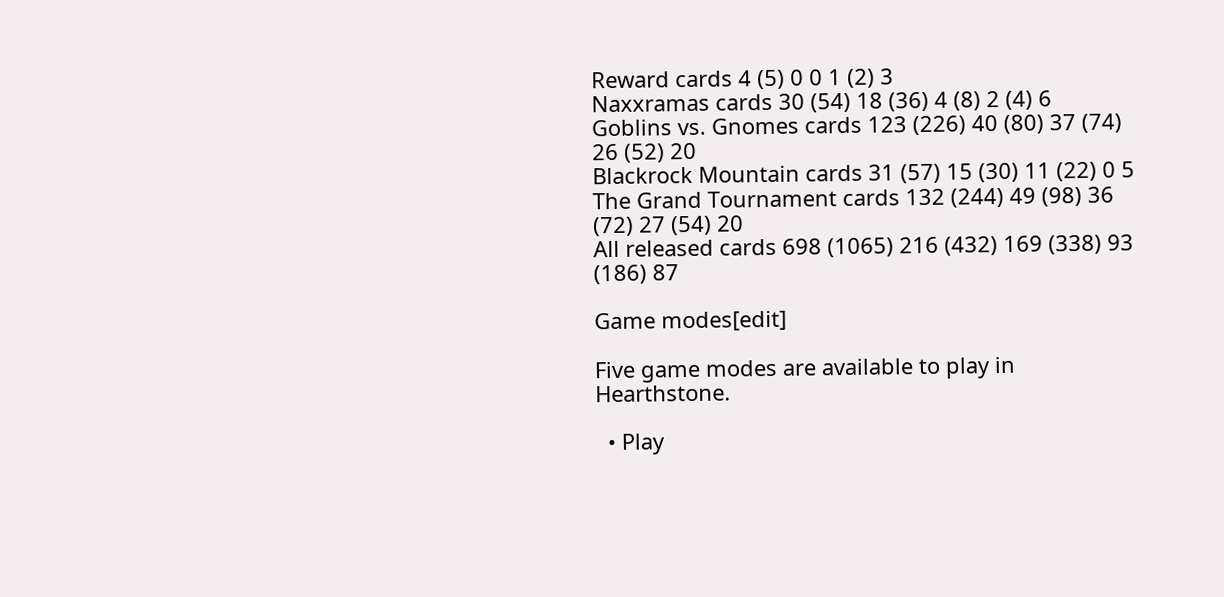Reward cards 4 (5) 0 0 1 (2) 3
Naxxramas cards 30 (54) 18 (36) 4 (8) 2 (4) 6
Goblins vs. Gnomes cards 123 (226) 40 (80) 37 (74) 26 (52) 20
Blackrock Mountain cards 31 (57) 15 (30) 11 (22) 0 5
The Grand Tournament cards 132 (244) 49 (98) 36 (72) 27 (54) 20
All released cards 698 (1065) 216 (432) 169 (338) 93 (186) 87

Game modes[edit]

Five game modes are available to play in Hearthstone.

  • Play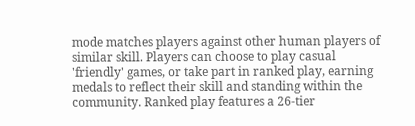mode matches players against other human players of similar skill. Players can choose to play casual 'friendly' games, or take part in ranked play, earning medals to reflect their skill and standing within the community. Ranked play features a 26-tier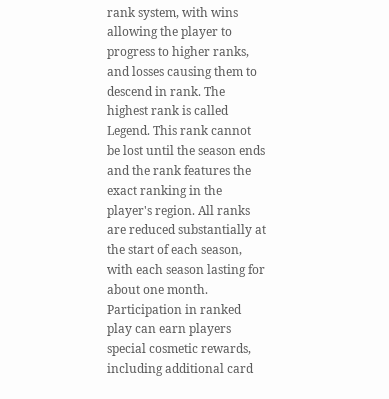rank system, with wins allowing the player to progress to higher ranks, and losses causing them to descend in rank. The highest rank is called Legend. This rank cannot be lost until the season ends and the rank features the exact ranking in the player's region. All ranks are reduced substantially at the start of each season, with each season lasting for about one month. Participation in ranked play can earn players special cosmetic rewards, including additional card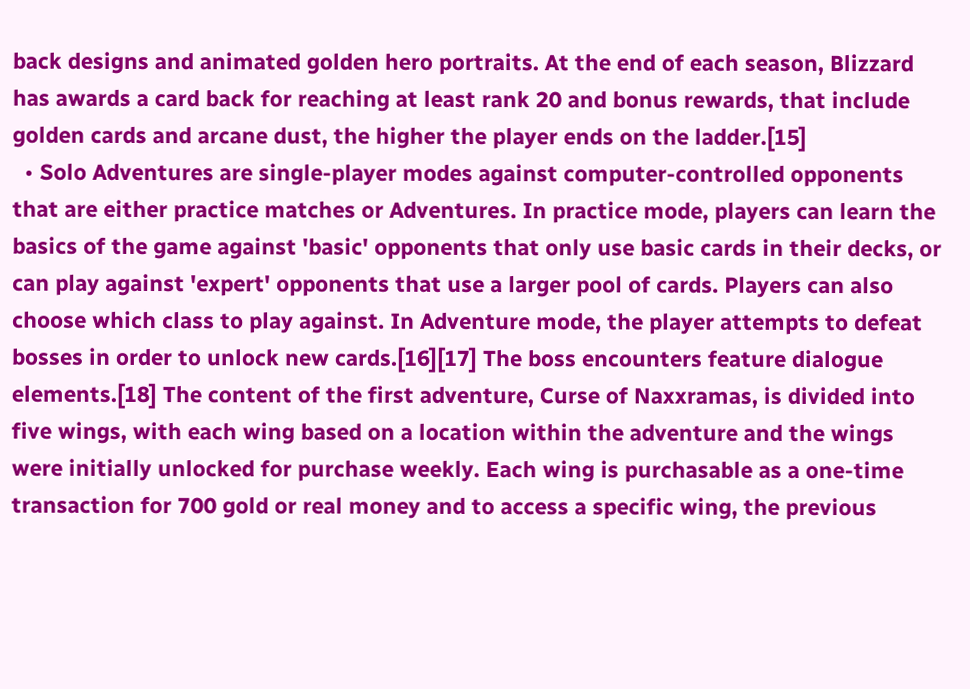back designs and animated golden hero portraits. At the end of each season, Blizzard has awards a card back for reaching at least rank 20 and bonus rewards, that include golden cards and arcane dust, the higher the player ends on the ladder.[15]
  • Solo Adventures are single-player modes against computer-controlled opponents that are either practice matches or Adventures. In practice mode, players can learn the basics of the game against 'basic' opponents that only use basic cards in their decks, or can play against 'expert' opponents that use a larger pool of cards. Players can also choose which class to play against. In Adventure mode, the player attempts to defeat bosses in order to unlock new cards.[16][17] The boss encounters feature dialogue elements.[18] The content of the first adventure, Curse of Naxxramas, is divided into five wings, with each wing based on a location within the adventure and the wings were initially unlocked for purchase weekly. Each wing is purchasable as a one-time transaction for 700 gold or real money and to access a specific wing, the previous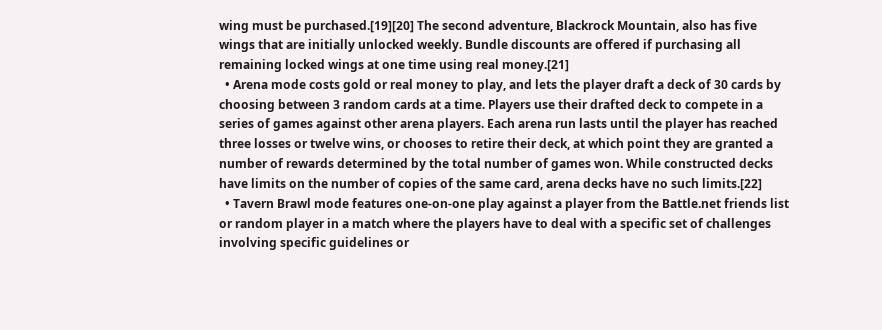wing must be purchased.[19][20] The second adventure, Blackrock Mountain, also has five wings that are initially unlocked weekly. Bundle discounts are offered if purchasing all remaining locked wings at one time using real money.[21]
  • Arena mode costs gold or real money to play, and lets the player draft a deck of 30 cards by choosing between 3 random cards at a time. Players use their drafted deck to compete in a series of games against other arena players. Each arena run lasts until the player has reached three losses or twelve wins, or chooses to retire their deck, at which point they are granted a number of rewards determined by the total number of games won. While constructed decks have limits on the number of copies of the same card, arena decks have no such limits.[22]
  • Tavern Brawl mode features one-on-one play against a player from the Battle.net friends list or random player in a match where the players have to deal with a specific set of challenges involving specific guidelines or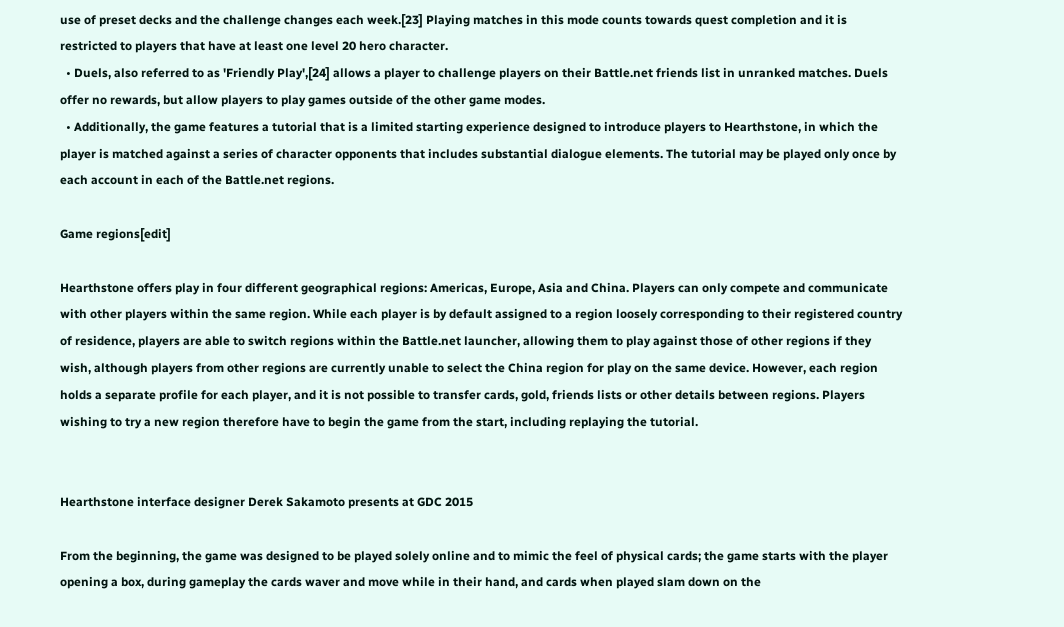use of preset decks and the challenge changes each week.[23] Playing matches in this mode counts towards quest completion and it is restricted to players that have at least one level 20 hero character.
  • Duels, also referred to as 'Friendly Play',[24] allows a player to challenge players on their Battle.net friends list in unranked matches. Duels offer no rewards, but allow players to play games outside of the other game modes.
  • Additionally, the game features a tutorial that is a limited starting experience designed to introduce players to Hearthstone, in which the player is matched against a series of character opponents that includes substantial dialogue elements. The tutorial may be played only once by each account in each of the Battle.net regions.

Game regions[edit]

Hearthstone offers play in four different geographical regions: Americas, Europe, Asia and China. Players can only compete and communicate with other players within the same region. While each player is by default assigned to a region loosely corresponding to their registered country of residence, players are able to switch regions within the Battle.net launcher, allowing them to play against those of other regions if they wish, although players from other regions are currently unable to select the China region for play on the same device. However, each region holds a separate profile for each player, and it is not possible to transfer cards, gold, friends lists or other details between regions. Players wishing to try a new region therefore have to begin the game from the start, including replaying the tutorial.


Hearthstone interface designer Derek Sakamoto presents at GDC 2015

From the beginning, the game was designed to be played solely online and to mimic the feel of physical cards; the game starts with the player opening a box, during gameplay the cards waver and move while in their hand, and cards when played slam down on the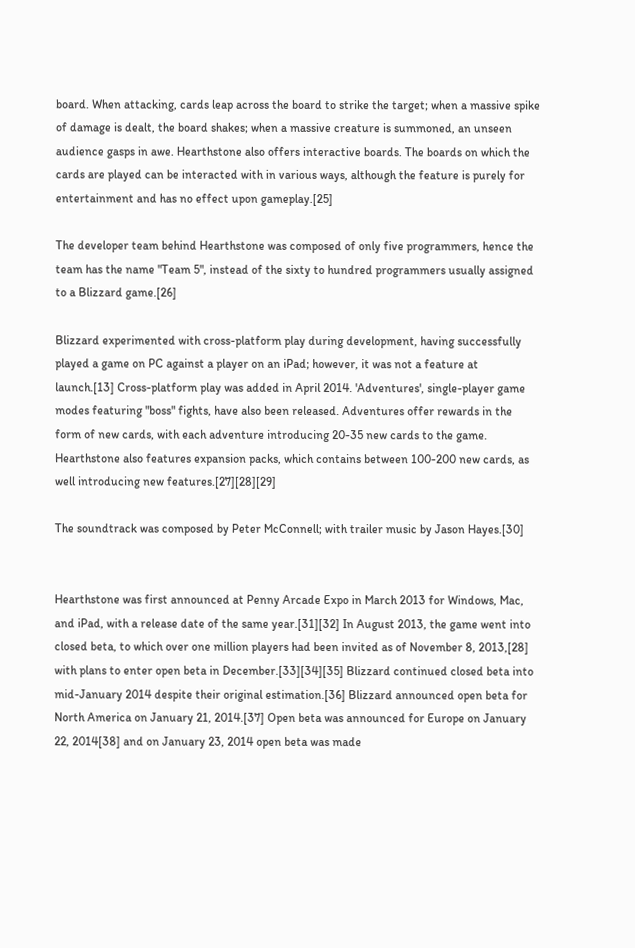board. When attacking, cards leap across the board to strike the target; when a massive spike of damage is dealt, the board shakes; when a massive creature is summoned, an unseen audience gasps in awe. Hearthstone also offers interactive boards. The boards on which the cards are played can be interacted with in various ways, although the feature is purely for entertainment and has no effect upon gameplay.[25]

The developer team behind Hearthstone was composed of only five programmers, hence the team has the name "Team 5", instead of the sixty to hundred programmers usually assigned to a Blizzard game.[26]

Blizzard experimented with cross-platform play during development, having successfully played a game on PC against a player on an iPad; however, it was not a feature at launch.[13] Cross-platform play was added in April 2014. 'Adventures', single-player game modes featuring "boss" fights, have also been released. Adventures offer rewards in the form of new cards, with each adventure introducing 20-35 new cards to the game. Hearthstone also features expansion packs, which contains between 100-200 new cards, as well introducing new features.[27][28][29]

The soundtrack was composed by Peter McConnell; with trailer music by Jason Hayes.[30]


Hearthstone was first announced at Penny Arcade Expo in March 2013 for Windows, Mac, and iPad, with a release date of the same year.[31][32] In August 2013, the game went into closed beta, to which over one million players had been invited as of November 8, 2013,[28] with plans to enter open beta in December.[33][34][35] Blizzard continued closed beta into mid-January 2014 despite their original estimation.[36] Blizzard announced open beta for North America on January 21, 2014.[37] Open beta was announced for Europe on January 22, 2014[38] and on January 23, 2014 open beta was made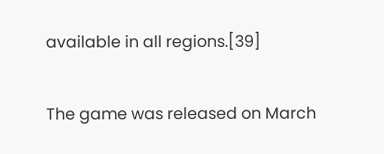available in all regions.[39]

The game was released on March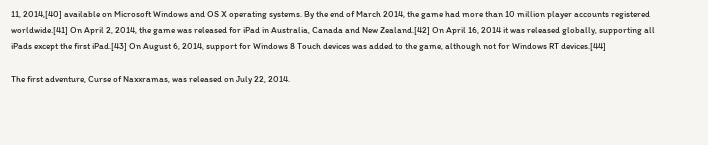11, 2014,[40] available on Microsoft Windows and OS X operating systems. By the end of March 2014, the game had more than 10 million player accounts registered worldwide.[41] On April 2, 2014, the game was released for iPad in Australia, Canada and New Zealand.[42] On April 16, 2014 it was released globally, supporting all iPads except the first iPad.[43] On August 6, 2014, support for Windows 8 Touch devices was added to the game, although not for Windows RT devices.[44]

The first adventure, Curse of Naxxramas, was released on July 22, 2014.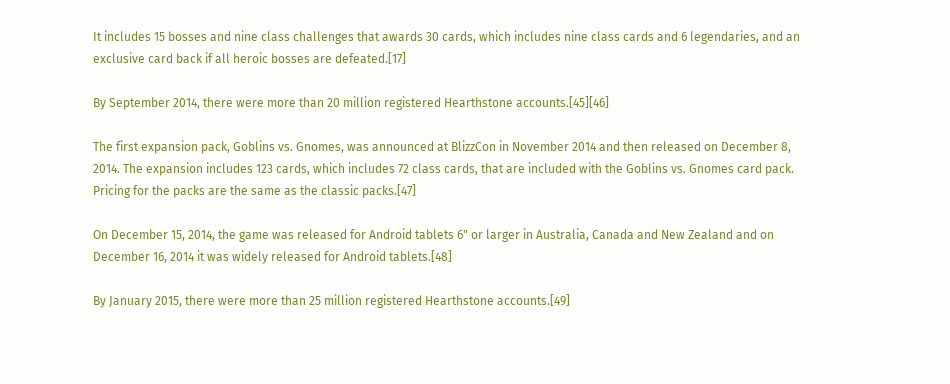It includes 15 bosses and nine class challenges that awards 30 cards, which includes nine class cards and 6 legendaries, and an exclusive card back if all heroic bosses are defeated.[17]

By September 2014, there were more than 20 million registered Hearthstone accounts.[45][46]

The first expansion pack, Goblins vs. Gnomes, was announced at BlizzCon in November 2014 and then released on December 8, 2014. The expansion includes 123 cards, which includes 72 class cards, that are included with the Goblins vs. Gnomes card pack. Pricing for the packs are the same as the classic packs.[47]

On December 15, 2014, the game was released for Android tablets 6" or larger in Australia, Canada and New Zealand and on December 16, 2014 it was widely released for Android tablets.[48]

By January 2015, there were more than 25 million registered Hearthstone accounts.[49]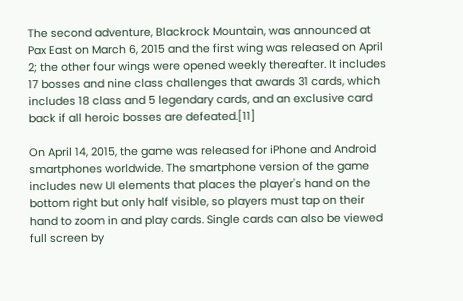The second adventure, Blackrock Mountain, was announced at Pax East on March 6, 2015 and the first wing was released on April 2; the other four wings were opened weekly thereafter. It includes 17 bosses and nine class challenges that awards 31 cards, which includes 18 class and 5 legendary cards, and an exclusive card back if all heroic bosses are defeated.[11]

On April 14, 2015, the game was released for iPhone and Android smartphones worldwide. The smartphone version of the game includes new UI elements that places the player's hand on the bottom right but only half visible, so players must tap on their hand to zoom in and play cards. Single cards can also be viewed full screen by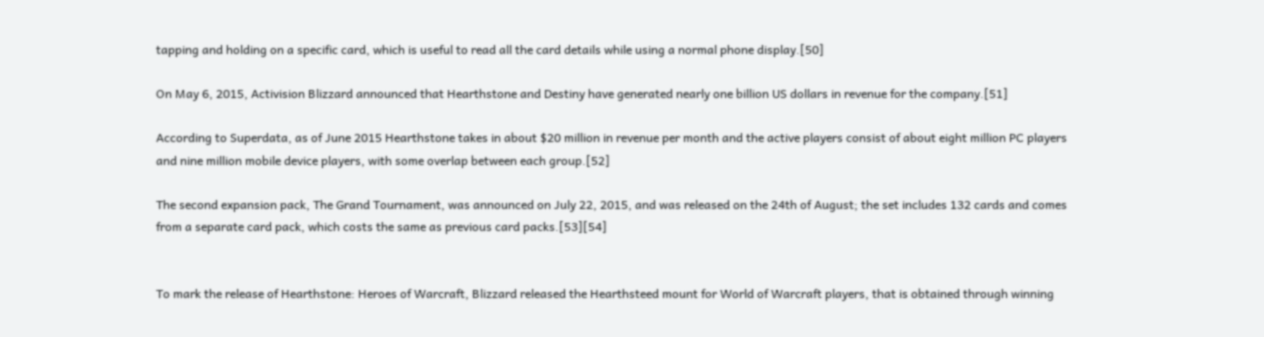tapping and holding on a specific card, which is useful to read all the card details while using a normal phone display.[50]

On May 6, 2015, Activision Blizzard announced that Hearthstone and Destiny have generated nearly one billion US dollars in revenue for the company.[51]

According to Superdata, as of June 2015 Hearthstone takes in about $20 million in revenue per month and the active players consist of about eight million PC players and nine million mobile device players, with some overlap between each group.[52]

The second expansion pack, The Grand Tournament, was announced on July 22, 2015, and was released on the 24th of August; the set includes 132 cards and comes from a separate card pack, which costs the same as previous card packs.[53][54]


To mark the release of Hearthstone: Heroes of Warcraft, Blizzard released the Hearthsteed mount for World of Warcraft players, that is obtained through winning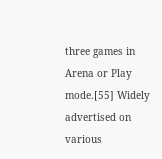three games in Arena or Play mode.[55] Widely advertised on various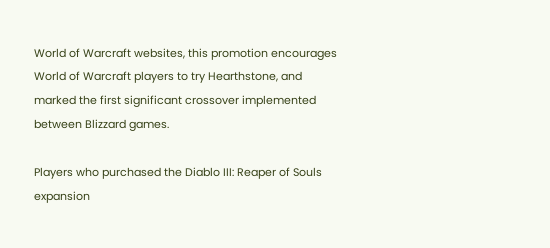World of Warcraft websites, this promotion encourages World of Warcraft players to try Hearthstone, and marked the first significant crossover implemented between Blizzard games.

Players who purchased the Diablo III: Reaper of Souls expansion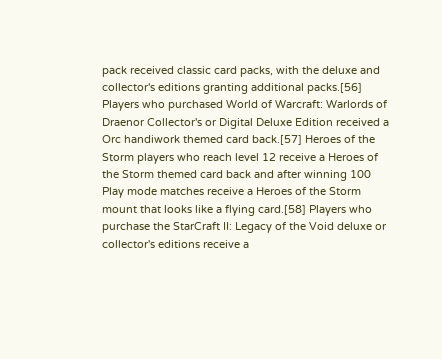pack received classic card packs, with the deluxe and collector's editions granting additional packs.[56] Players who purchased World of Warcraft: Warlords of Draenor Collector's or Digital Deluxe Edition received a Orc handiwork themed card back.[57] Heroes of the Storm players who reach level 12 receive a Heroes of the Storm themed card back and after winning 100 Play mode matches receive a Heroes of the Storm mount that looks like a flying card.[58] Players who purchase the StarCraft II: Legacy of the Void deluxe or collector's editions receive a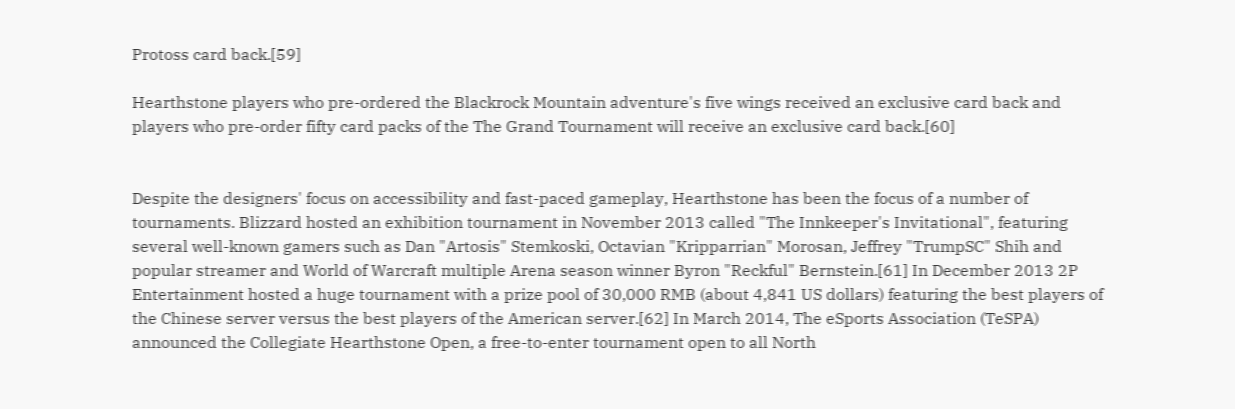Protoss card back.[59]

Hearthstone players who pre-ordered the Blackrock Mountain adventure's five wings received an exclusive card back and players who pre-order fifty card packs of the The Grand Tournament will receive an exclusive card back.[60]


Despite the designers' focus on accessibility and fast-paced gameplay, Hearthstone has been the focus of a number of tournaments. Blizzard hosted an exhibition tournament in November 2013 called "The Innkeeper's Invitational", featuring several well-known gamers such as Dan "Artosis" Stemkoski, Octavian "Kripparrian" Morosan, Jeffrey "TrumpSC" Shih and popular streamer and World of Warcraft multiple Arena season winner Byron "Reckful" Bernstein.[61] In December 2013 2P Entertainment hosted a huge tournament with a prize pool of 30,000 RMB (about 4,841 US dollars) featuring the best players of the Chinese server versus the best players of the American server.[62] In March 2014, The eSports Association (TeSPA) announced the Collegiate Hearthstone Open, a free-to-enter tournament open to all North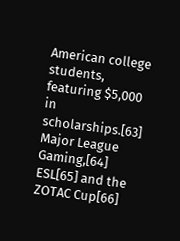American college students, featuring $5,000 in scholarships.[63] Major League Gaming,[64] ESL[65] and the ZOTAC Cup[66]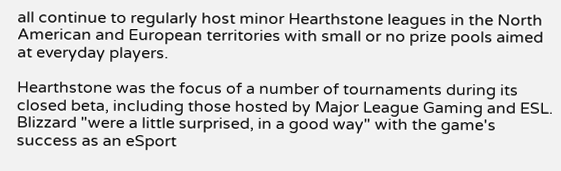all continue to regularly host minor Hearthstone leagues in the North American and European territories with small or no prize pools aimed at everyday players.

Hearthstone was the focus of a number of tournaments during its closed beta, including those hosted by Major League Gaming and ESL. Blizzard "were a little surprised, in a good way" with the game's success as an eSport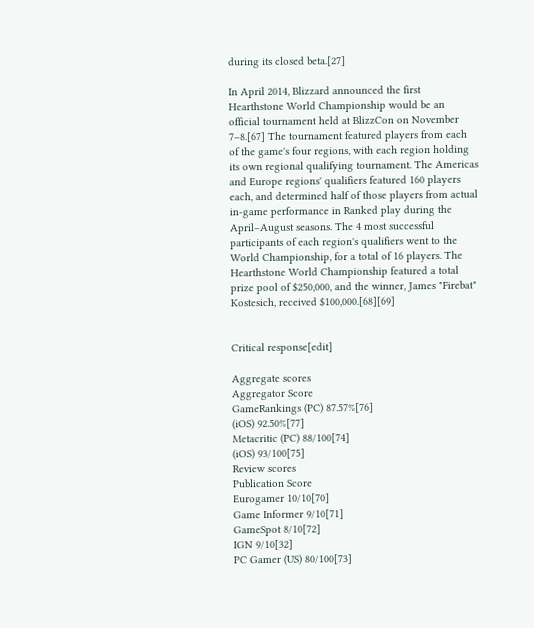during its closed beta.[27]

In April 2014, Blizzard announced the first Hearthstone World Championship would be an official tournament held at BlizzCon on November 7–8.[67] The tournament featured players from each of the game's four regions, with each region holding its own regional qualifying tournament. The Americas and Europe regions' qualifiers featured 160 players each, and determined half of those players from actual in-game performance in Ranked play during the April–August seasons. The 4 most successful participants of each region's qualifiers went to the World Championship, for a total of 16 players. The Hearthstone World Championship featured a total prize pool of $250,000, and the winner, James "Firebat" Kostesich, received $100,000.[68][69]


Critical response[edit]

Aggregate scores
Aggregator Score
GameRankings (PC) 87.57%[76]
(iOS) 92.50%[77]
Metacritic (PC) 88/100[74]
(iOS) 93/100[75]
Review scores
Publication Score
Eurogamer 10/10[70]
Game Informer 9/10[71]
GameSpot 8/10[72]
IGN 9/10[32]
PC Gamer (US) 80/100[73]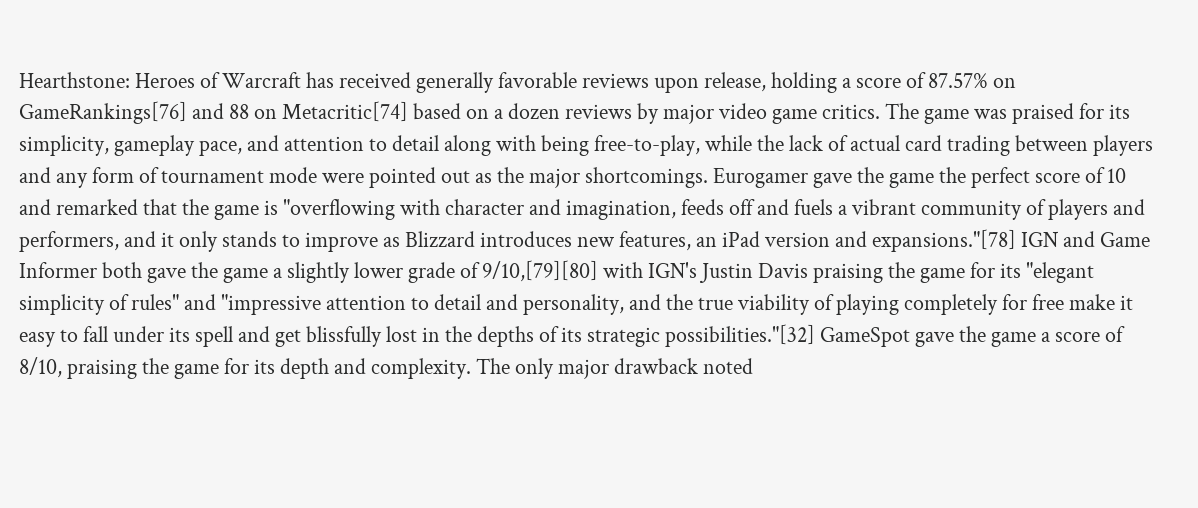Hearthstone: Heroes of Warcraft has received generally favorable reviews upon release, holding a score of 87.57% on GameRankings[76] and 88 on Metacritic[74] based on a dozen reviews by major video game critics. The game was praised for its simplicity, gameplay pace, and attention to detail along with being free-to-play, while the lack of actual card trading between players and any form of tournament mode were pointed out as the major shortcomings. Eurogamer gave the game the perfect score of 10 and remarked that the game is "overflowing with character and imagination, feeds off and fuels a vibrant community of players and performers, and it only stands to improve as Blizzard introduces new features, an iPad version and expansions."[78] IGN and Game Informer both gave the game a slightly lower grade of 9/10,[79][80] with IGN's Justin Davis praising the game for its "elegant simplicity of rules" and "impressive attention to detail and personality, and the true viability of playing completely for free make it easy to fall under its spell and get blissfully lost in the depths of its strategic possibilities."[32] GameSpot gave the game a score of 8/10, praising the game for its depth and complexity. The only major drawback noted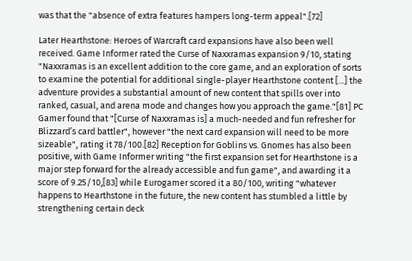was that the "absence of extra features hampers long-term appeal".[72]

Later Hearthstone: Heroes of Warcraft card expansions have also been well received. Game Informer rated the Curse of Naxxramas expansion 9/10, stating "Naxxramas is an excellent addition to the core game, and an exploration of sorts to examine the potential for additional single-player Hearthstone content [...] the adventure provides a substantial amount of new content that spills over into ranked, casual, and arena mode and changes how you approach the game."[81] PC Gamer found that "[Curse of Naxxramas is] a much-needed and fun refresher for Blizzard’s card battler", however "the next card expansion will need to be more sizeable", rating it 78/100.[82] Reception for Goblins vs. Gnomes has also been positive, with Game Informer writing "the first expansion set for Hearthstone is a major step forward for the already accessible and fun game", and awarding it a score of 9.25/10,[83] while Eurogamer scored it a 80/100, writing "whatever happens to Hearthstone in the future, the new content has stumbled a little by strengthening certain deck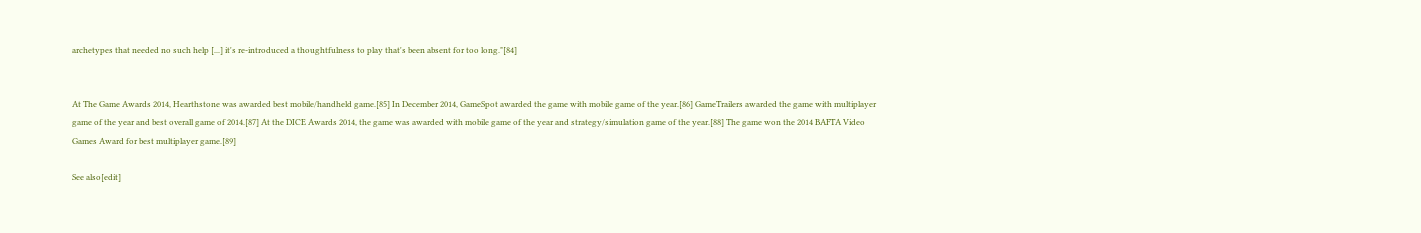archetypes that needed no such help [...] it's re-introduced a thoughtfulness to play that's been absent for too long."[84]


At The Game Awards 2014, Hearthstone was awarded best mobile/handheld game.[85] In December 2014, GameSpot awarded the game with mobile game of the year.[86] GameTrailers awarded the game with multiplayer game of the year and best overall game of 2014.[87] At the DICE Awards 2014, the game was awarded with mobile game of the year and strategy/simulation game of the year.[88] The game won the 2014 BAFTA Video Games Award for best multiplayer game.[89]

See also[edit]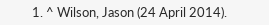1. ^ Wilson, Jason (24 April 2014).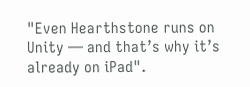"Even Hearthstone runs on Unity — and that’s why it’s already on iPad".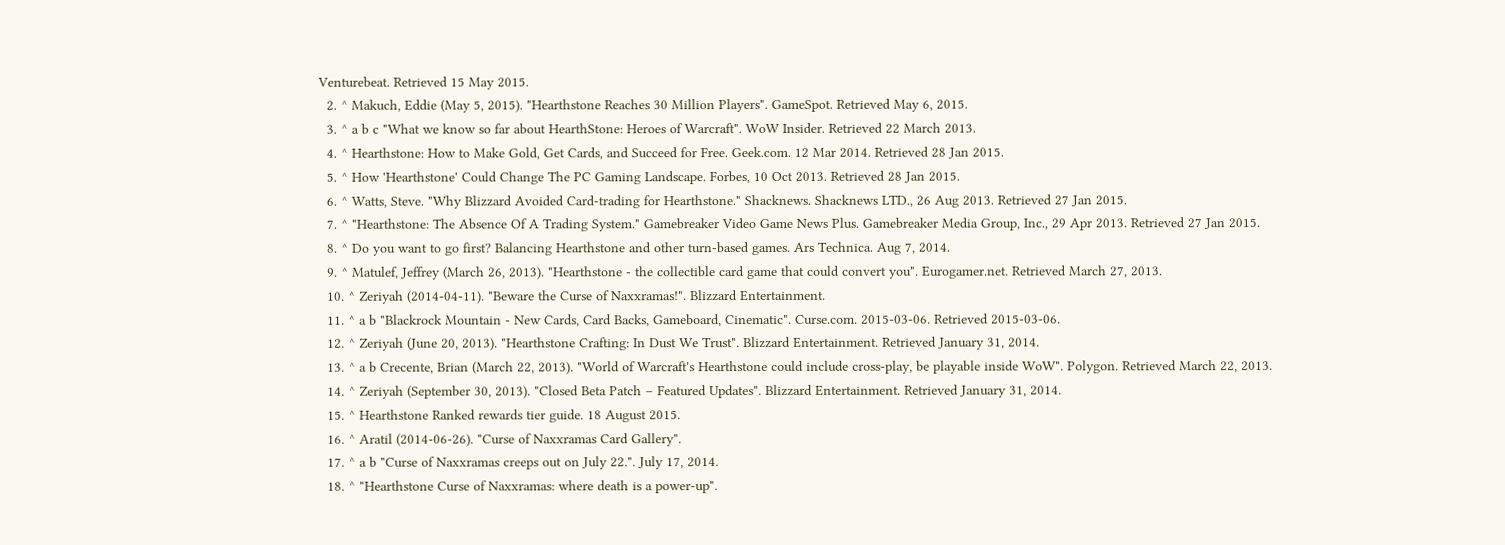Venturebeat. Retrieved 15 May 2015.
  2. ^ Makuch, Eddie (May 5, 2015). "Hearthstone Reaches 30 Million Players". GameSpot. Retrieved May 6, 2015.
  3. ^ a b c "What we know so far about HearthStone: Heroes of Warcraft". WoW Insider. Retrieved 22 March 2013.
  4. ^ Hearthstone: How to Make Gold, Get Cards, and Succeed for Free. Geek.com. 12 Mar 2014. Retrieved 28 Jan 2015.
  5. ^ How 'Hearthstone' Could Change The PC Gaming Landscape. Forbes, 10 Oct 2013. Retrieved 28 Jan 2015.
  6. ^ Watts, Steve. "Why Blizzard Avoided Card-trading for Hearthstone." Shacknews. Shacknews LTD., 26 Aug 2013. Retrieved 27 Jan 2015.
  7. ^ "Hearthstone: The Absence Of A Trading System." Gamebreaker Video Game News Plus. Gamebreaker Media Group, Inc., 29 Apr 2013. Retrieved 27 Jan 2015.
  8. ^ Do you want to go first? Balancing Hearthstone and other turn-based games. Ars Technica. Aug 7, 2014.
  9. ^ Matulef, Jeffrey (March 26, 2013). "Hearthstone - the collectible card game that could convert you". Eurogamer.net. Retrieved March 27, 2013.
  10. ^ Zeriyah (2014-04-11). "Beware the Curse of Naxxramas!". Blizzard Entertainment.
  11. ^ a b "Blackrock Mountain - New Cards, Card Backs, Gameboard, Cinematic". Curse.com. 2015-03-06. Retrieved 2015-03-06.
  12. ^ Zeriyah (June 20, 2013). "Hearthstone Crafting: In Dust We Trust". Blizzard Entertainment. Retrieved January 31, 2014.
  13. ^ a b Crecente, Brian (March 22, 2013). "World of Warcraft's Hearthstone could include cross-play, be playable inside WoW". Polygon. Retrieved March 22, 2013.
  14. ^ Zeriyah (September 30, 2013). "Closed Beta Patch – Featured Updates". Blizzard Entertainment. Retrieved January 31, 2014.
  15. ^ Hearthstone Ranked rewards tier guide. 18 August 2015.
  16. ^ Aratil (2014-06-26). "Curse of Naxxramas Card Gallery".
  17. ^ a b "Curse of Naxxramas creeps out on July 22.". July 17, 2014.
  18. ^ "Hearthstone Curse of Naxxramas: where death is a power-up".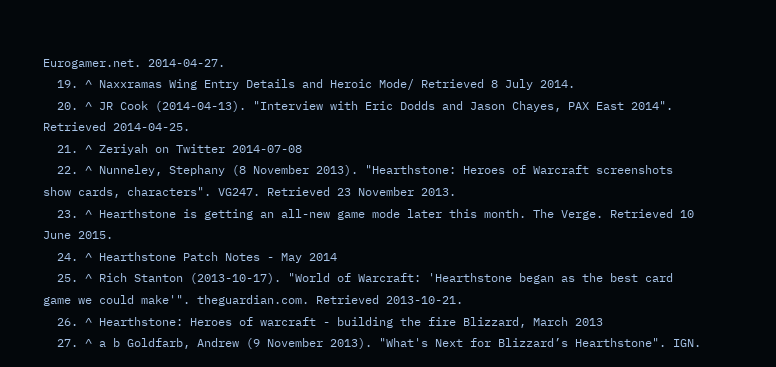Eurogamer.net. 2014-04-27.
  19. ^ Naxxramas Wing Entry Details and Heroic Mode/ Retrieved 8 July 2014.
  20. ^ JR Cook (2014-04-13). "Interview with Eric Dodds and Jason Chayes, PAX East 2014". Retrieved 2014-04-25.
  21. ^ Zeriyah on Twitter 2014-07-08
  22. ^ Nunneley, Stephany (8 November 2013). "Hearthstone: Heroes of Warcraft screenshots show cards, characters". VG247. Retrieved 23 November 2013.
  23. ^ Hearthstone is getting an all-new game mode later this month. The Verge. Retrieved 10 June 2015.
  24. ^ Hearthstone Patch Notes - May 2014
  25. ^ Rich Stanton (2013-10-17). "World of Warcraft: 'Hearthstone began as the best card game we could make'". theguardian.com. Retrieved 2013-10-21.
  26. ^ Hearthstone: Heroes of warcraft - building the fire Blizzard, March 2013
  27. ^ a b Goldfarb, Andrew (9 November 2013). "What's Next for Blizzard’s Hearthstone". IGN.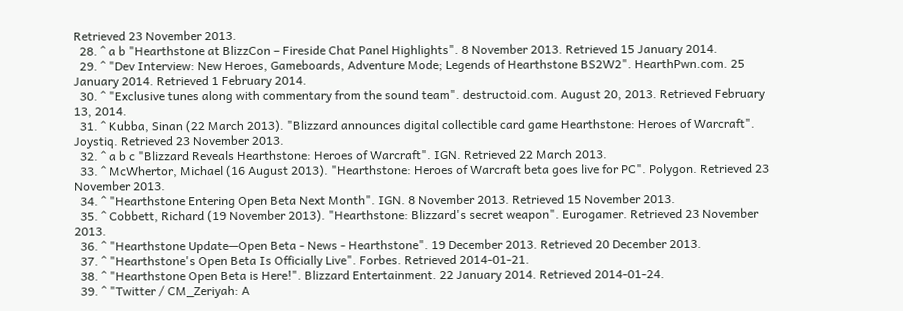Retrieved 23 November 2013.
  28. ^ a b "Hearthstone at BlizzCon – Fireside Chat Panel Highlights". 8 November 2013. Retrieved 15 January 2014.
  29. ^ "Dev Interview: New Heroes, Gameboards, Adventure Mode; Legends of Hearthstone BS2W2". HearthPwn.com. 25 January 2014. Retrieved 1 February 2014.
  30. ^ "Exclusive tunes along with commentary from the sound team". destructoid.com. August 20, 2013. Retrieved February 13, 2014.
  31. ^ Kubba, Sinan (22 March 2013). "Blizzard announces digital collectible card game Hearthstone: Heroes of Warcraft". Joystiq. Retrieved 23 November 2013.
  32. ^ a b c "Blizzard Reveals Hearthstone: Heroes of Warcraft". IGN. Retrieved 22 March 2013.
  33. ^ McWhertor, Michael (16 August 2013). "Hearthstone: Heroes of Warcraft beta goes live for PC". Polygon. Retrieved 23 November 2013.
  34. ^ "Hearthstone Entering Open Beta Next Month". IGN. 8 November 2013. Retrieved 15 November 2013.
  35. ^ Cobbett, Richard (19 November 2013). "Hearthstone: Blizzard's secret weapon". Eurogamer. Retrieved 23 November 2013.
  36. ^ "Hearthstone Update—Open Beta - News - Hearthstone". 19 December 2013. Retrieved 20 December 2013.
  37. ^ "Hearthstone's Open Beta Is Officially Live". Forbes. Retrieved 2014-01-21.
  38. ^ "Hearthstone Open Beta is Here!". Blizzard Entertainment. 22 January 2014. Retrieved 2014-01-24.
  39. ^ "Twitter / CM_Zeriyah: A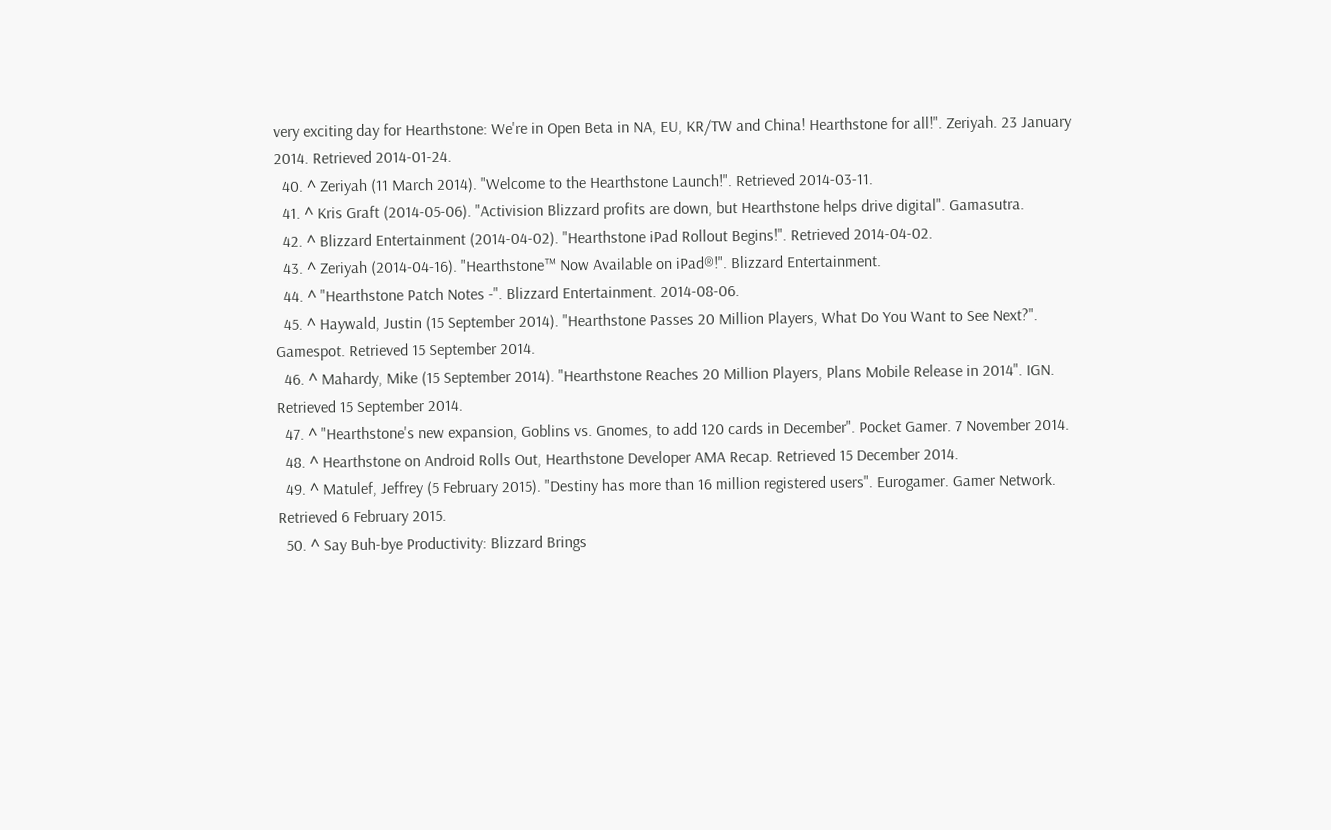very exciting day for Hearthstone: We're in Open Beta in NA, EU, KR/TW and China! Hearthstone for all!". Zeriyah. 23 January 2014. Retrieved 2014-01-24.
  40. ^ Zeriyah (11 March 2014). "Welcome to the Hearthstone Launch!". Retrieved 2014-03-11.
  41. ^ Kris Graft (2014-05-06). "Activision Blizzard profits are down, but Hearthstone helps drive digital". Gamasutra.
  42. ^ Blizzard Entertainment (2014-04-02). "Hearthstone iPad Rollout Begins!". Retrieved 2014-04-02.
  43. ^ Zeriyah (2014-04-16). "Hearthstone™ Now Available on iPad®!". Blizzard Entertainment.
  44. ^ "Hearthstone Patch Notes -". Blizzard Entertainment. 2014-08-06.
  45. ^ Haywald, Justin (15 September 2014). "Hearthstone Passes 20 Million Players, What Do You Want to See Next?". Gamespot. Retrieved 15 September 2014.
  46. ^ Mahardy, Mike (15 September 2014). "Hearthstone Reaches 20 Million Players, Plans Mobile Release in 2014". IGN. Retrieved 15 September 2014.
  47. ^ "Hearthstone's new expansion, Goblins vs. Gnomes, to add 120 cards in December". Pocket Gamer. 7 November 2014.
  48. ^ Hearthstone on Android Rolls Out, Hearthstone Developer AMA Recap. Retrieved 15 December 2014.
  49. ^ Matulef, Jeffrey (5 February 2015). "Destiny has more than 16 million registered users". Eurogamer. Gamer Network. Retrieved 6 February 2015.
  50. ^ Say Buh-bye Productivity: Blizzard Brings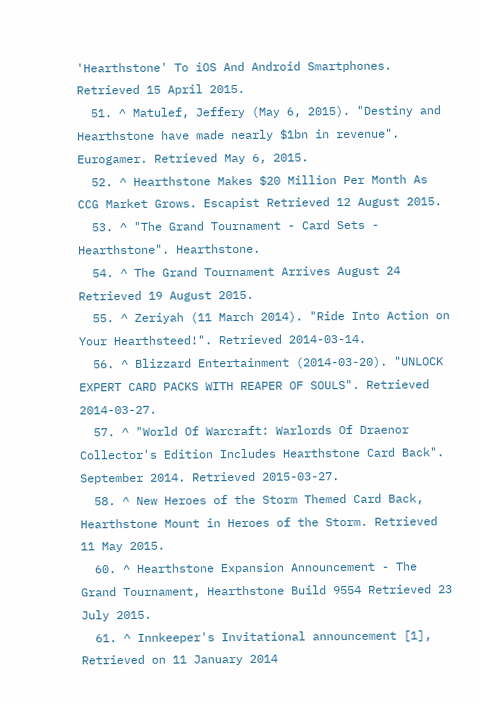'Hearthstone' To iOS And Android Smartphones. Retrieved 15 April 2015.
  51. ^ Matulef, Jeffery (May 6, 2015). "Destiny and Hearthstone have made nearly $1bn in revenue". Eurogamer. Retrieved May 6, 2015.
  52. ^ Hearthstone Makes $20 Million Per Month As CCG Market Grows. Escapist Retrieved 12 August 2015.
  53. ^ "The Grand Tournament - Card Sets - Hearthstone". Hearthstone.
  54. ^ The Grand Tournament Arrives August 24 Retrieved 19 August 2015.
  55. ^ Zeriyah (11 March 2014). "Ride Into Action on Your Hearthsteed!". Retrieved 2014-03-14.
  56. ^ Blizzard Entertainment (2014-03-20). "UNLOCK EXPERT CARD PACKS WITH REAPER OF SOULS". Retrieved 2014-03-27.
  57. ^ "World Of Warcraft: Warlords Of Draenor Collector's Edition Includes Hearthstone Card Back". September 2014. Retrieved 2015-03-27.
  58. ^ New Heroes of the Storm Themed Card Back, Hearthstone Mount in Heroes of the Storm. Retrieved 11 May 2015.
  60. ^ Hearthstone Expansion Announcement - The Grand Tournament, Hearthstone Build 9554 Retrieved 23 July 2015.
  61. ^ Innkeeper's Invitational announcement [1], Retrieved on 11 January 2014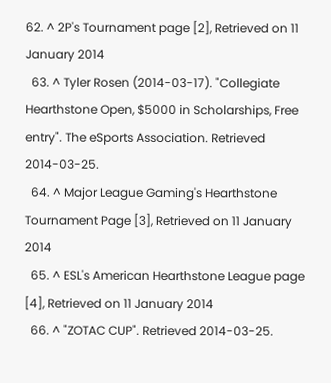62. ^ 2P's Tournament page [2], Retrieved on 11 January 2014
  63. ^ Tyler Rosen (2014-03-17). "Collegiate Hearthstone Open, $5000 in Scholarships, Free entry". The eSports Association. Retrieved 2014-03-25.
  64. ^ Major League Gaming's Hearthstone Tournament Page [3], Retrieved on 11 January 2014
  65. ^ ESL's American Hearthstone League page [4], Retrieved on 11 January 2014
  66. ^ "ZOTAC CUP". Retrieved 2014-03-25.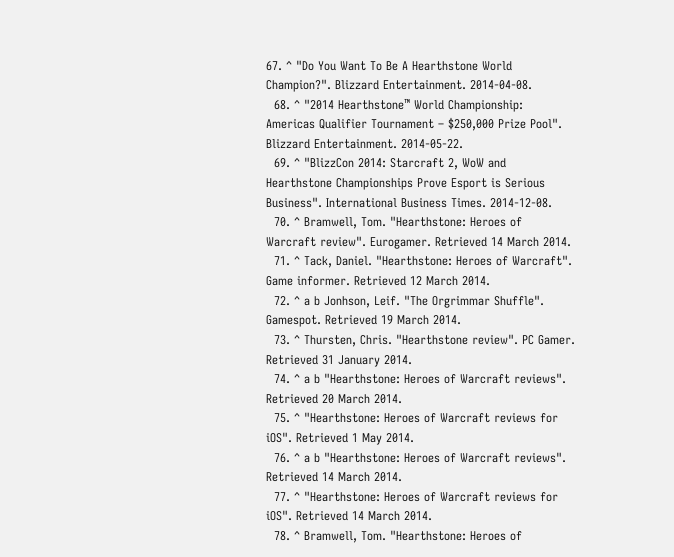67. ^ "Do You Want To Be A Hearthstone World Champion?". Blizzard Entertainment. 2014-04-08.
  68. ^ "2014 Hearthstone™ World Championship: Americas Qualifier Tournament – $250,000 Prize Pool". Blizzard Entertainment. 2014-05-22.
  69. ^ "BlizzCon 2014: Starcraft 2, WoW and Hearthstone Championships Prove Esport is Serious Business". International Business Times. 2014-12-08.
  70. ^ Bramwell, Tom. "Hearthstone: Heroes of Warcraft review". Eurogamer. Retrieved 14 March 2014.
  71. ^ Tack, Daniel. "Hearthstone: Heroes of Warcraft". Game informer. Retrieved 12 March 2014.
  72. ^ a b Jonhson, Leif. "The Orgrimmar Shuffle". Gamespot. Retrieved 19 March 2014.
  73. ^ Thursten, Chris. "Hearthstone review". PC Gamer. Retrieved 31 January 2014.
  74. ^ a b "Hearthstone: Heroes of Warcraft reviews". Retrieved 20 March 2014.
  75. ^ "Hearthstone: Heroes of Warcraft reviews for iOS". Retrieved 1 May 2014.
  76. ^ a b "Hearthstone: Heroes of Warcraft reviews". Retrieved 14 March 2014.
  77. ^ "Hearthstone: Heroes of Warcraft reviews for iOS". Retrieved 14 March 2014.
  78. ^ Bramwell, Tom. "Hearthstone: Heroes of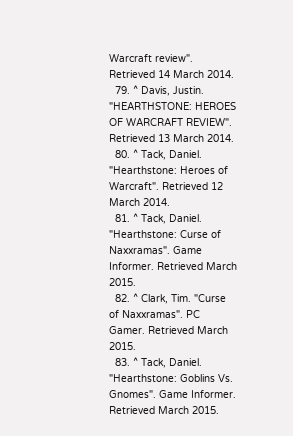Warcraft review". Retrieved 14 March 2014.
  79. ^ Davis, Justin. "HEARTHSTONE: HEROES OF WARCRAFT REVIEW". Retrieved 13 March 2014.
  80. ^ Tack, Daniel. "Hearthstone: Heroes of Warcraft". Retrieved 12 March 2014.
  81. ^ Tack, Daniel. "Hearthstone: Curse of Naxxramas". Game Informer. Retrieved March 2015.
  82. ^ Clark, Tim. "Curse of Naxxramas". PC Gamer. Retrieved March 2015.
  83. ^ Tack, Daniel. "Hearthstone: Goblins Vs. Gnomes". Game Informer. Retrieved March 2015.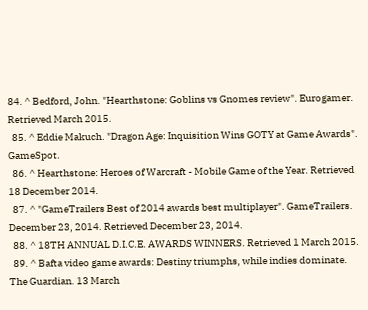84. ^ Bedford, John. "Hearthstone: Goblins vs Gnomes review". Eurogamer. Retrieved March 2015.
  85. ^ Eddie Makuch. "Dragon Age: Inquisition Wins GOTY at Game Awards". GameSpot.
  86. ^ Hearthstone: Heroes of Warcraft - Mobile Game of the Year. Retrieved 18 December 2014.
  87. ^ "GameTrailers Best of 2014 awards best multiplayer". GameTrailers. December 23, 2014. Retrieved December 23, 2014.
  88. ^ 18TH ANNUAL D.I.C.E. AWARDS WINNERS. Retrieved 1 March 2015.
  89. ^ Bafta video game awards: Destiny triumphs, while indies dominate. The Guardian. 13 March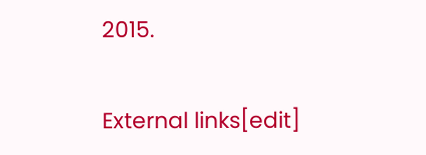2015.

External links[edit]